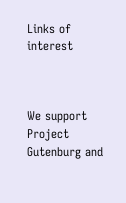Links of interest



We support Project Gutenburg and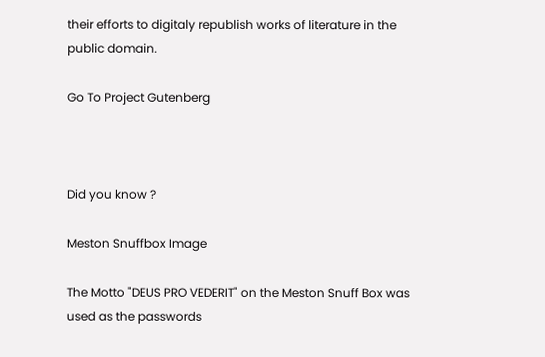their efforts to digitaly republish works of literature in the public domain.

Go To Project Gutenberg



Did you know ?

Meston Snuffbox Image

The Motto "DEUS PRO VEDERIT" on the Meston Snuff Box was used as the passwords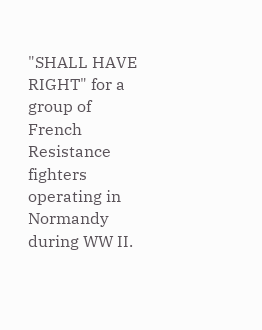"SHALL HAVE RIGHT" for a group of French Resistance fighters operating in Normandy during WW II.